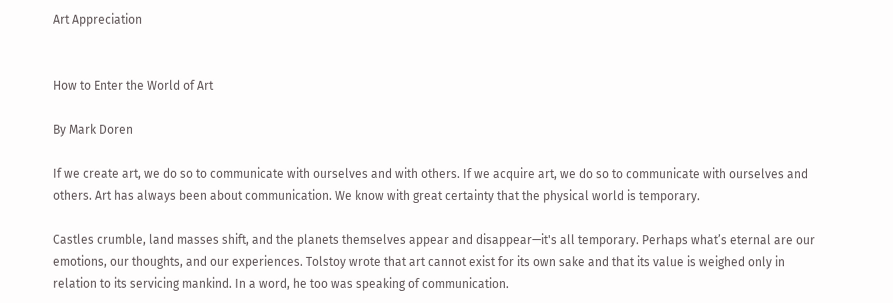Art Appreciation


How to Enter the World of Art

By Mark Doren

If we create art, we do so to communicate with ourselves and with others. If we acquire art, we do so to communicate with ourselves and others. Art has always been about communication. We know with great certainty that the physical world is temporary.

Castles crumble, land masses shift, and the planets themselves appear and disappear—it's all temporary. Perhaps what’s eternal are our emotions, our thoughts, and our experiences. Tolstoy wrote that art cannot exist for its own sake and that its value is weighed only in relation to its servicing mankind. In a word, he too was speaking of communication.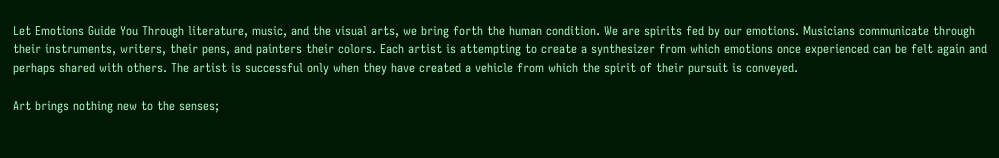Let Emotions Guide You Through literature, music, and the visual arts, we bring forth the human condition. We are spirits fed by our emotions. Musicians communicate through their instruments, writers, their pens, and painters their colors. Each artist is attempting to create a synthesizer from which emotions once experienced can be felt again and perhaps shared with others. The artist is successful only when they have created a vehicle from which the spirit of their pursuit is conveyed.

Art brings nothing new to the senses;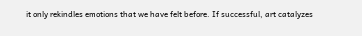it only rekindles emotions that we have felt before. If successful, art catalyzes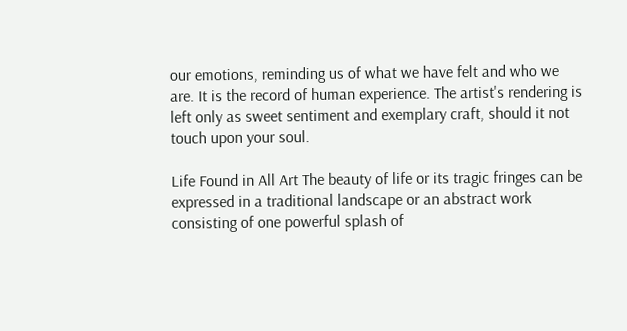our emotions, reminding us of what we have felt and who we are. It is the record of human experience. The artist's rendering is left only as sweet sentiment and exemplary craft, should it not touch upon your soul.

Life Found in All Art The beauty of life or its tragic fringes can be expressed in a traditional landscape or an abstract work consisting of one powerful splash of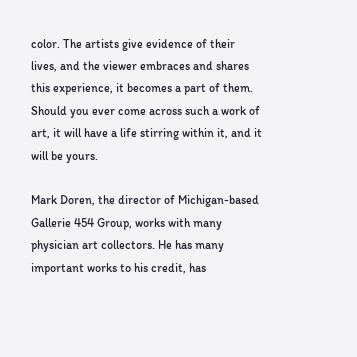color. The artists give evidence of their lives, and the viewer embraces and shares this experience, it becomes a part of them. Should you ever come across such a work of art, it will have a life stirring within it, and it will be yours.

Mark Doren, the director of Michigan-based Gallerie 454 Group, works with many physician art collectors. He has many important works to his credit, has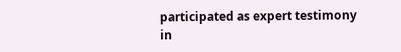participated as expert testimony in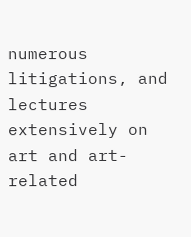numerous litigations, and lectures extensively on art and art-related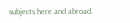subjects here and abroad.